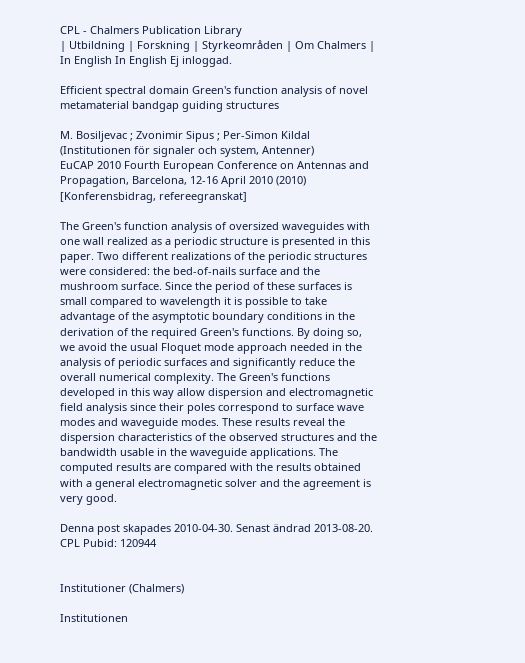CPL - Chalmers Publication Library
| Utbildning | Forskning | Styrkeområden | Om Chalmers | In English In English Ej inloggad.

Efficient spectral domain Green's function analysis of novel metamaterial bandgap guiding structures

M. Bosiljevac ; Zvonimir Sipus ; Per-Simon Kildal (Institutionen för signaler och system, Antenner)
EuCAP 2010 Fourth European Conference on Antennas and Propagation, Barcelona, 12-16 April 2010 (2010)
[Konferensbidrag, refereegranskat]

The Green's function analysis of oversized waveguides with one wall realized as a periodic structure is presented in this paper. Two different realizations of the periodic structures were considered: the bed-of-nails surface and the mushroom surface. Since the period of these surfaces is small compared to wavelength it is possible to take advantage of the asymptotic boundary conditions in the derivation of the required Green's functions. By doing so, we avoid the usual Floquet mode approach needed in the analysis of periodic surfaces and significantly reduce the overall numerical complexity. The Green's functions developed in this way allow dispersion and electromagnetic field analysis since their poles correspond to surface wave modes and waveguide modes. These results reveal the dispersion characteristics of the observed structures and the bandwidth usable in the waveguide applications. The computed results are compared with the results obtained with a general electromagnetic solver and the agreement is very good.

Denna post skapades 2010-04-30. Senast ändrad 2013-08-20.
CPL Pubid: 120944


Institutioner (Chalmers)

Institutionen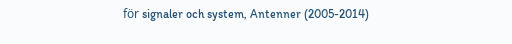för signaler och system, Antenner (2005-2014)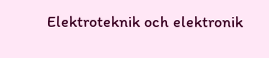Elektroteknik och elektronik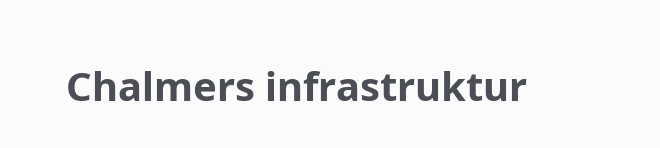Chalmers infrastruktur